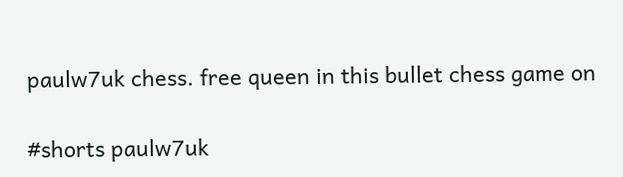paulw7uk chess. free queen in this bullet chess game on

#shorts paulw7uk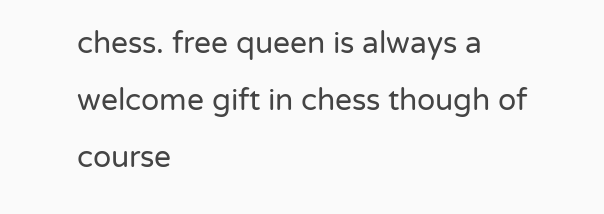chess. free queen is always a welcome gift in chess though of course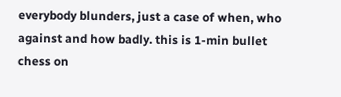everybody blunders, just a case of when, who against and how badly. this is 1-min bullet chess on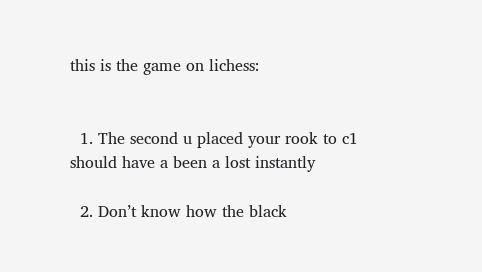this is the game on lichess:


  1. The second u placed your rook to c1 should have a been a lost instantly

  2. Don’t know how the black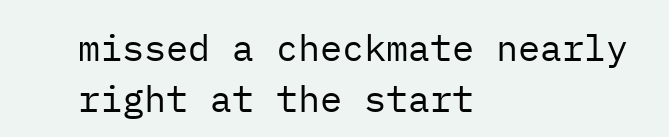missed a checkmate nearly right at the start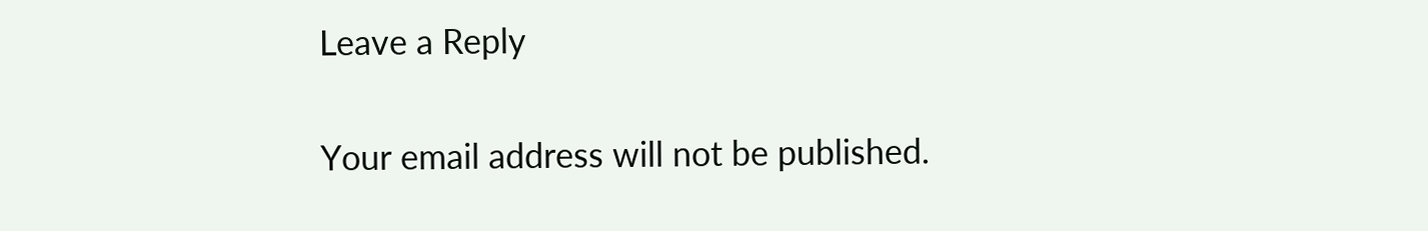Leave a Reply

Your email address will not be published.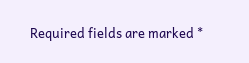Required fields are marked *